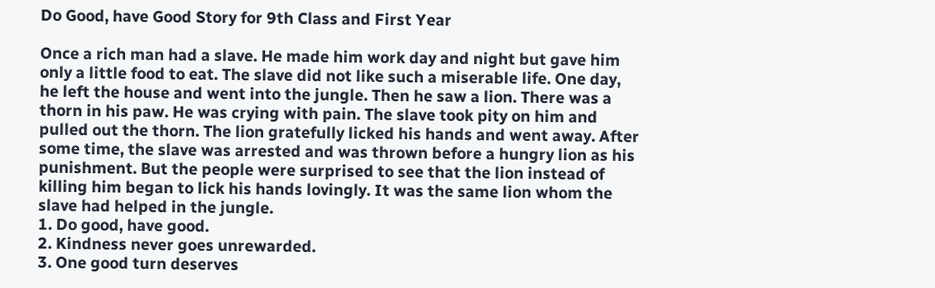Do Good, have Good Story for 9th Class and First Year

Once a rich man had a slave. He made him work day and night but gave him only a little food to eat. The slave did not like such a miserable life. One day, he left the house and went into the jungle. Then he saw a lion. There was a thorn in his paw. He was crying with pain. The slave took pity on him and pulled out the thorn. The lion gratefully licked his hands and went away. After some time, the slave was arrested and was thrown before a hungry lion as his punishment. But the people were surprised to see that the lion instead of killing him began to lick his hands lovingly. It was the same lion whom the slave had helped in the jungle.
1. Do good, have good.
2. Kindness never goes unrewarded.
3. One good turn deserves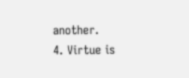another.
4. Virtue is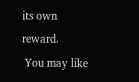its own reward.
 You may like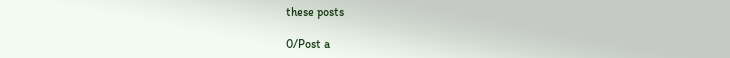these posts

0/Post a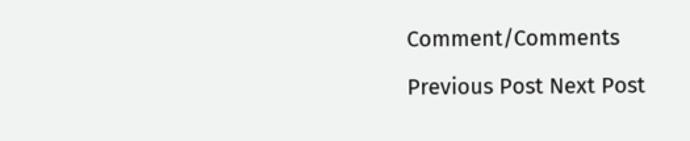Comment/Comments

Previous Post Next Post